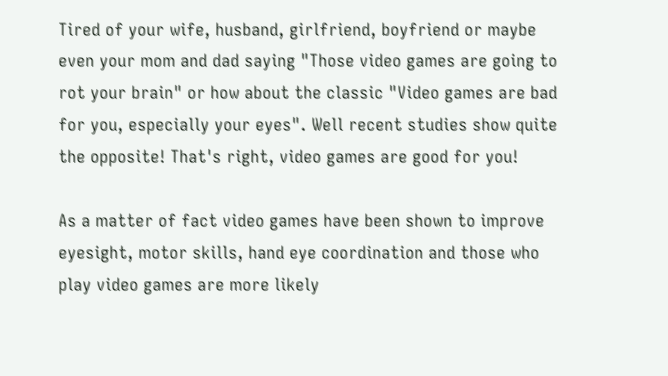Tired of your wife, husband, girlfriend, boyfriend or maybe even your mom and dad saying "Those video games are going to rot your brain" or how about the classic "Video games are bad for you, especially your eyes". Well recent studies show quite the opposite! That's right, video games are good for you!

As a matter of fact video games have been shown to improve eyesight, motor skills, hand eye coordination and those who play video games are more likely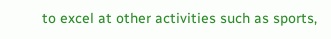to excel at other activities such as sports,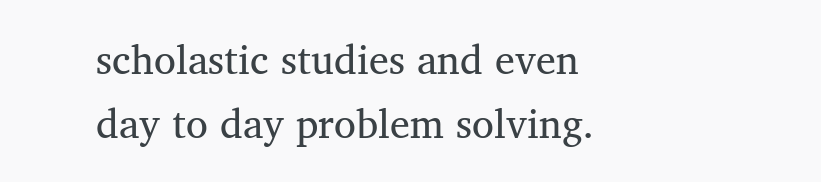scholastic studies and even day to day problem solving.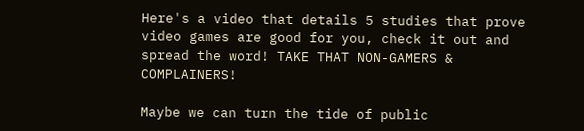Here's a video that details 5 studies that prove video games are good for you, check it out and spread the word! TAKE THAT NON-GAMERS & COMPLAINERS!

Maybe we can turn the tide of public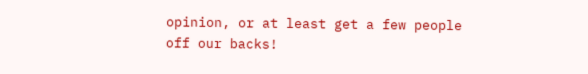opinion, or at least get a few people off our backs!